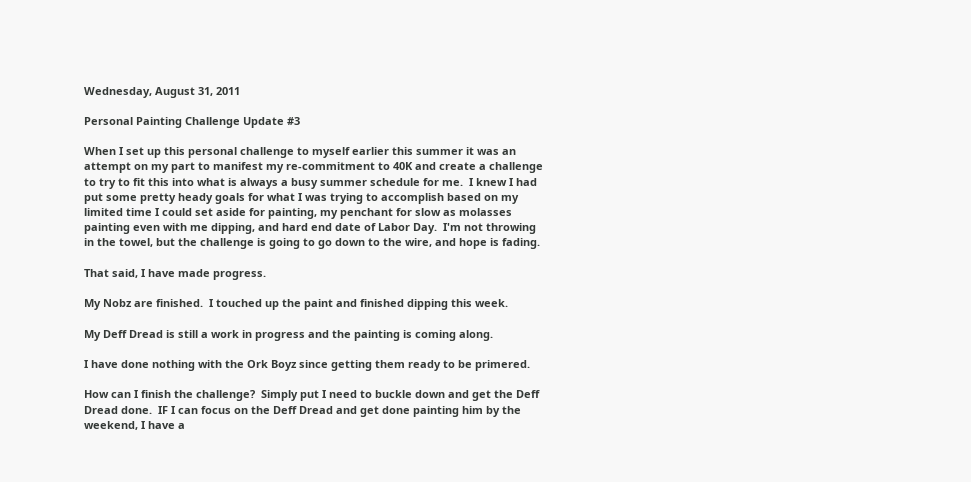Wednesday, August 31, 2011

Personal Painting Challenge Update #3

When I set up this personal challenge to myself earlier this summer it was an attempt on my part to manifest my re-commitment to 40K and create a challenge to try to fit this into what is always a busy summer schedule for me.  I knew I had put some pretty heady goals for what I was trying to accomplish based on my limited time I could set aside for painting, my penchant for slow as molasses painting even with me dipping, and hard end date of Labor Day.  I'm not throwing in the towel, but the challenge is going to go down to the wire, and hope is fading.

That said, I have made progress.

My Nobz are finished.  I touched up the paint and finished dipping this week.

My Deff Dread is still a work in progress and the painting is coming along.

I have done nothing with the Ork Boyz since getting them ready to be primered.

How can I finish the challenge?  Simply put I need to buckle down and get the Deff Dread done.  IF I can focus on the Deff Dread and get done painting him by the weekend, I have a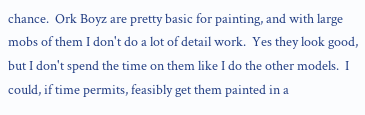chance.  Ork Boyz are pretty basic for painting, and with large mobs of them I don't do a lot of detail work.  Yes they look good, but I don't spend the time on them like I do the other models.  I could, if time permits, feasibly get them painted in a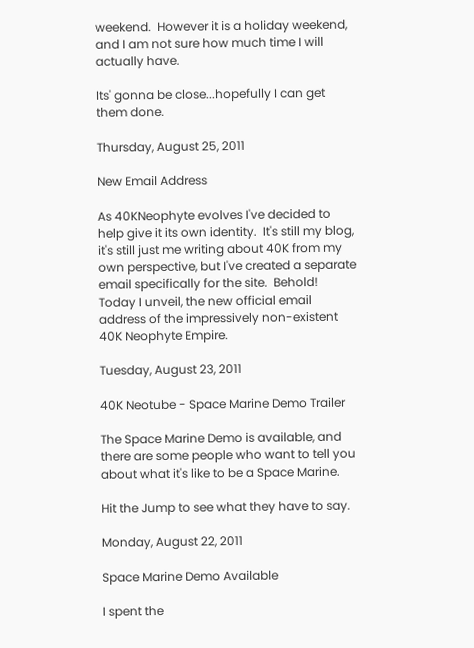weekend.  However it is a holiday weekend, and I am not sure how much time I will actually have.

Its' gonna be close...hopefully I can get them done.

Thursday, August 25, 2011

New Email Address

As 40KNeophyte evolves I've decided to help give it its own identity.  It's still my blog, it's still just me writing about 40K from my own perspective, but I've created a separate email specifically for the site.  Behold!  Today I unveil, the new official email address of the impressively non-existent 40K Neophyte Empire.

Tuesday, August 23, 2011

40K Neotube - Space Marine Demo Trailer

The Space Marine Demo is available, and there are some people who want to tell you about what it's like to be a Space Marine.

Hit the Jump to see what they have to say.

Monday, August 22, 2011

Space Marine Demo Available

I spent the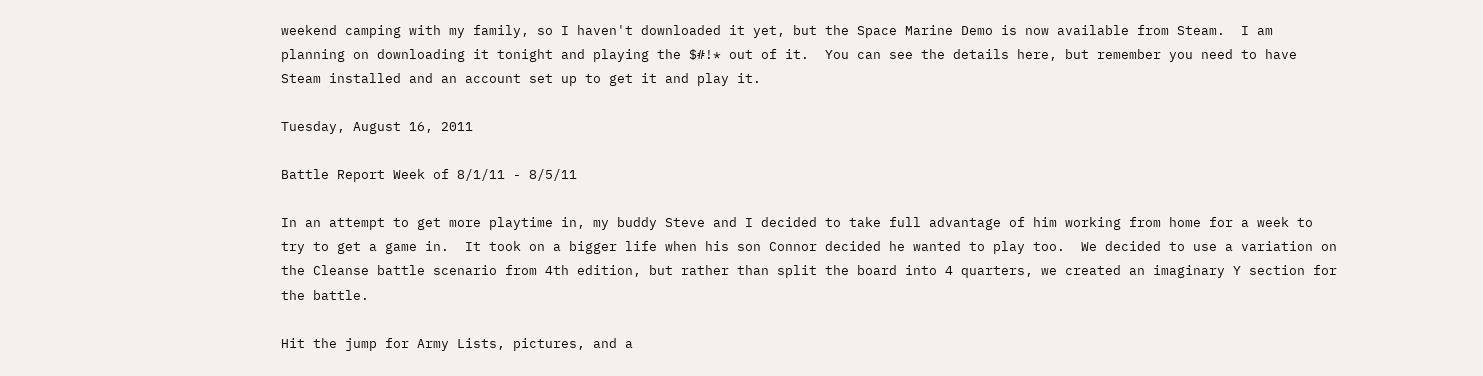weekend camping with my family, so I haven't downloaded it yet, but the Space Marine Demo is now available from Steam.  I am planning on downloading it tonight and playing the $#!* out of it.  You can see the details here, but remember you need to have Steam installed and an account set up to get it and play it.

Tuesday, August 16, 2011

Battle Report Week of 8/1/11 - 8/5/11

In an attempt to get more playtime in, my buddy Steve and I decided to take full advantage of him working from home for a week to try to get a game in.  It took on a bigger life when his son Connor decided he wanted to play too.  We decided to use a variation on the Cleanse battle scenario from 4th edition, but rather than split the board into 4 quarters, we created an imaginary Y section for the battle.

Hit the jump for Army Lists, pictures, and a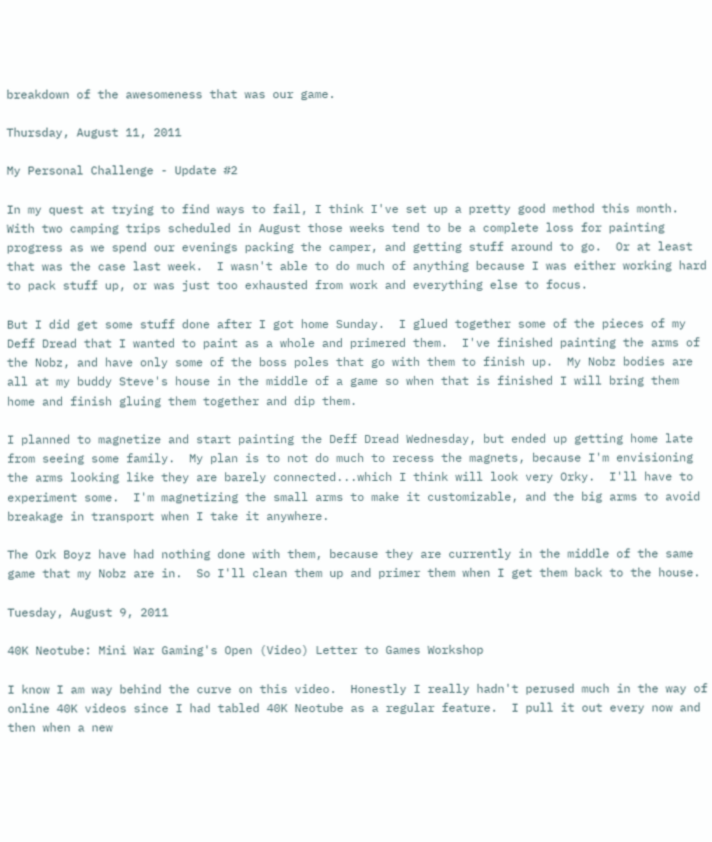breakdown of the awesomeness that was our game.

Thursday, August 11, 2011

My Personal Challenge - Update #2

In my quest at trying to find ways to fail, I think I've set up a pretty good method this month.  With two camping trips scheduled in August those weeks tend to be a complete loss for painting progress as we spend our evenings packing the camper, and getting stuff around to go.  Or at least that was the case last week.  I wasn't able to do much of anything because I was either working hard to pack stuff up, or was just too exhausted from work and everything else to focus.

But I did get some stuff done after I got home Sunday.  I glued together some of the pieces of my Deff Dread that I wanted to paint as a whole and primered them.  I've finished painting the arms of the Nobz, and have only some of the boss poles that go with them to finish up.  My Nobz bodies are all at my buddy Steve's house in the middle of a game so when that is finished I will bring them home and finish gluing them together and dip them.

I planned to magnetize and start painting the Deff Dread Wednesday, but ended up getting home late from seeing some family.  My plan is to not do much to recess the magnets, because I'm envisioning the arms looking like they are barely connected...which I think will look very Orky.  I'll have to experiment some.  I'm magnetizing the small arms to make it customizable, and the big arms to avoid breakage in transport when I take it anywhere.

The Ork Boyz have had nothing done with them, because they are currently in the middle of the same game that my Nobz are in.  So I'll clean them up and primer them when I get them back to the house.

Tuesday, August 9, 2011

40K Neotube: Mini War Gaming's Open (Video) Letter to Games Workshop

I know I am way behind the curve on this video.  Honestly I really hadn't perused much in the way of online 40K videos since I had tabled 40K Neotube as a regular feature.  I pull it out every now and then when a new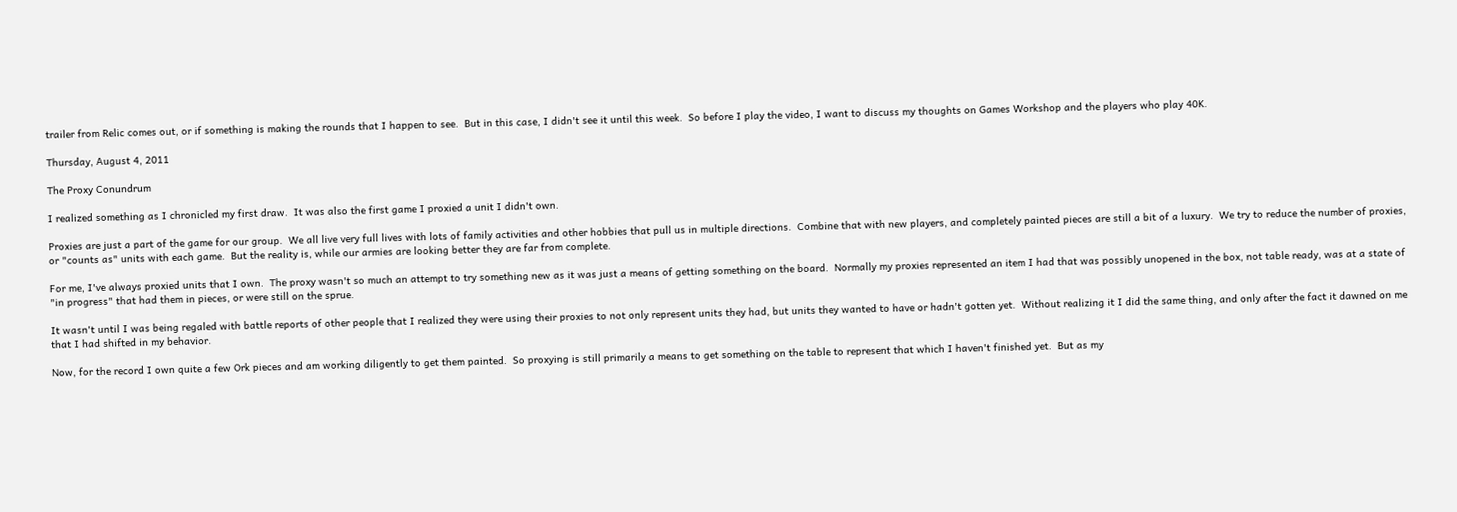trailer from Relic comes out, or if something is making the rounds that I happen to see.  But in this case, I didn't see it until this week.  So before I play the video, I want to discuss my thoughts on Games Workshop and the players who play 40K.

Thursday, August 4, 2011

The Proxy Conundrum

I realized something as I chronicled my first draw.  It was also the first game I proxied a unit I didn't own.

Proxies are just a part of the game for our group.  We all live very full lives with lots of family activities and other hobbies that pull us in multiple directions.  Combine that with new players, and completely painted pieces are still a bit of a luxury.  We try to reduce the number of proxies, or "counts as" units with each game.  But the reality is, while our armies are looking better they are far from complete.

For me, I've always proxied units that I own.  The proxy wasn't so much an attempt to try something new as it was just a means of getting something on the board.  Normally my proxies represented an item I had that was possibly unopened in the box, not table ready, was at a state of "in progress" that had them in pieces, or were still on the sprue.

It wasn't until I was being regaled with battle reports of other people that I realized they were using their proxies to not only represent units they had, but units they wanted to have or hadn't gotten yet.  Without realizing it I did the same thing, and only after the fact it dawned on me that I had shifted in my behavior.

Now, for the record I own quite a few Ork pieces and am working diligently to get them painted.  So proxying is still primarily a means to get something on the table to represent that which I haven't finished yet.  But as my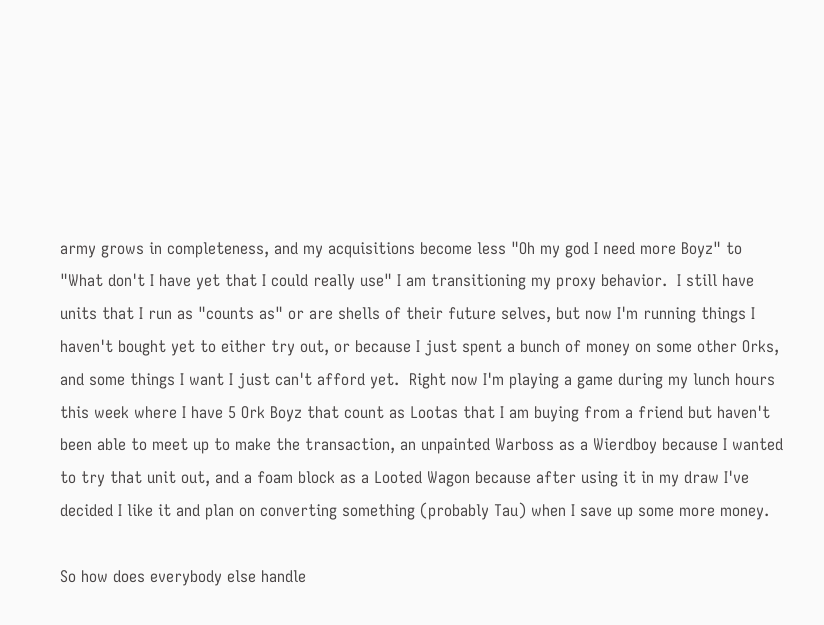army grows in completeness, and my acquisitions become less "Oh my god I need more Boyz" to "What don't I have yet that I could really use" I am transitioning my proxy behavior.  I still have units that I run as "counts as" or are shells of their future selves, but now I'm running things I haven't bought yet to either try out, or because I just spent a bunch of money on some other Orks, and some things I want I just can't afford yet.  Right now I'm playing a game during my lunch hours this week where I have 5 Ork Boyz that count as Lootas that I am buying from a friend but haven't been able to meet up to make the transaction, an unpainted Warboss as a Wierdboy because I wanted to try that unit out, and a foam block as a Looted Wagon because after using it in my draw I've decided I like it and plan on converting something (probably Tau) when I save up some more money.

So how does everybody else handle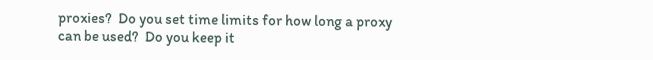proxies?  Do you set time limits for how long a proxy can be used?  Do you keep it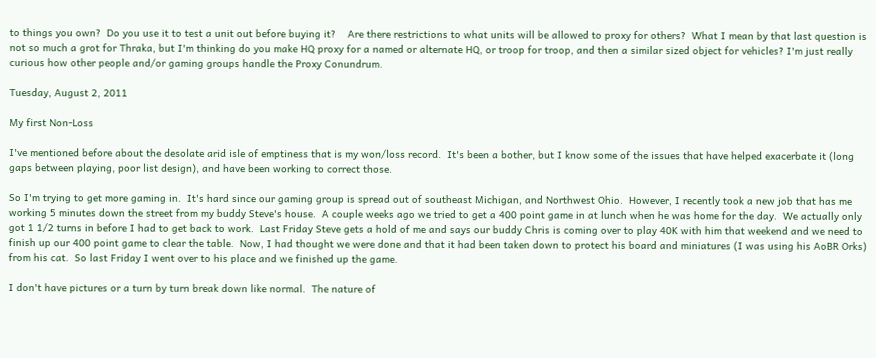to things you own?  Do you use it to test a unit out before buying it?    Are there restrictions to what units will be allowed to proxy for others?  What I mean by that last question is not so much a grot for Thraka, but I'm thinking do you make HQ proxy for a named or alternate HQ, or troop for troop, and then a similar sized object for vehicles? I'm just really curious how other people and/or gaming groups handle the Proxy Conundrum.

Tuesday, August 2, 2011

My first Non-Loss

I've mentioned before about the desolate arid isle of emptiness that is my won/loss record.  It's been a bother, but I know some of the issues that have helped exacerbate it (long gaps between playing, poor list design), and have been working to correct those.

So I'm trying to get more gaming in.  It's hard since our gaming group is spread out of southeast Michigan, and Northwest Ohio.  However, I recently took a new job that has me working 5 minutes down the street from my buddy Steve's house.  A couple weeks ago we tried to get a 400 point game in at lunch when he was home for the day.  We actually only got 1 1/2 turns in before I had to get back to work.  Last Friday Steve gets a hold of me and says our buddy Chris is coming over to play 40K with him that weekend and we need to finish up our 400 point game to clear the table.  Now, I had thought we were done and that it had been taken down to protect his board and miniatures (I was using his AoBR Orks) from his cat.  So last Friday I went over to his place and we finished up the game.

I don't have pictures or a turn by turn break down like normal.  The nature of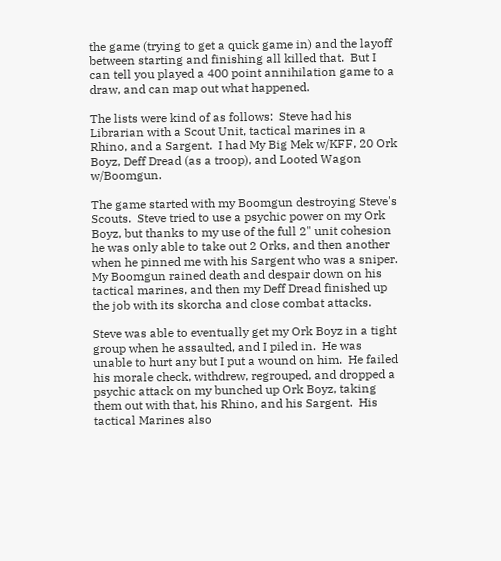the game (trying to get a quick game in) and the layoff between starting and finishing all killed that.  But I can tell you played a 400 point annihilation game to a draw, and can map out what happened.

The lists were kind of as follows:  Steve had his Librarian with a Scout Unit, tactical marines in a Rhino, and a Sargent.  I had My Big Mek w/KFF, 20 Ork Boyz, Deff Dread (as a troop), and Looted Wagon w/Boomgun.

The game started with my Boomgun destroying Steve's Scouts.  Steve tried to use a psychic power on my Ork Boyz, but thanks to my use of the full 2" unit cohesion he was only able to take out 2 Orks, and then another when he pinned me with his Sargent who was a sniper.  My Boomgun rained death and despair down on his tactical marines, and then my Deff Dread finished up the job with its skorcha and close combat attacks.

Steve was able to eventually get my Ork Boyz in a tight group when he assaulted, and I piled in.  He was unable to hurt any but I put a wound on him.  He failed his morale check, withdrew, regrouped, and dropped a psychic attack on my bunched up Ork Boyz, taking them out with that, his Rhino, and his Sargent.  His tactical Marines also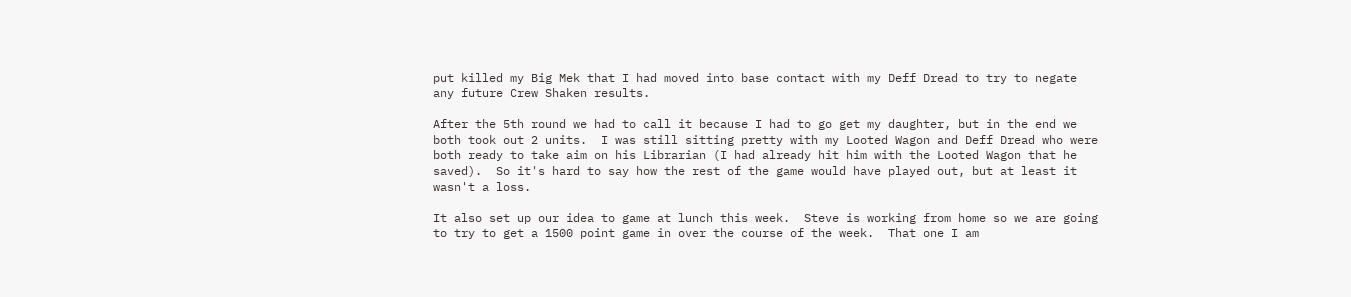put killed my Big Mek that I had moved into base contact with my Deff Dread to try to negate any future Crew Shaken results.

After the 5th round we had to call it because I had to go get my daughter, but in the end we both took out 2 units.  I was still sitting pretty with my Looted Wagon and Deff Dread who were both ready to take aim on his Librarian (I had already hit him with the Looted Wagon that he saved).  So it's hard to say how the rest of the game would have played out, but at least it wasn't a loss.

It also set up our idea to game at lunch this week.  Steve is working from home so we are going to try to get a 1500 point game in over the course of the week.  That one I am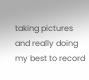taking pictures and really doing my best to record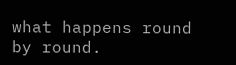what happens round by round.